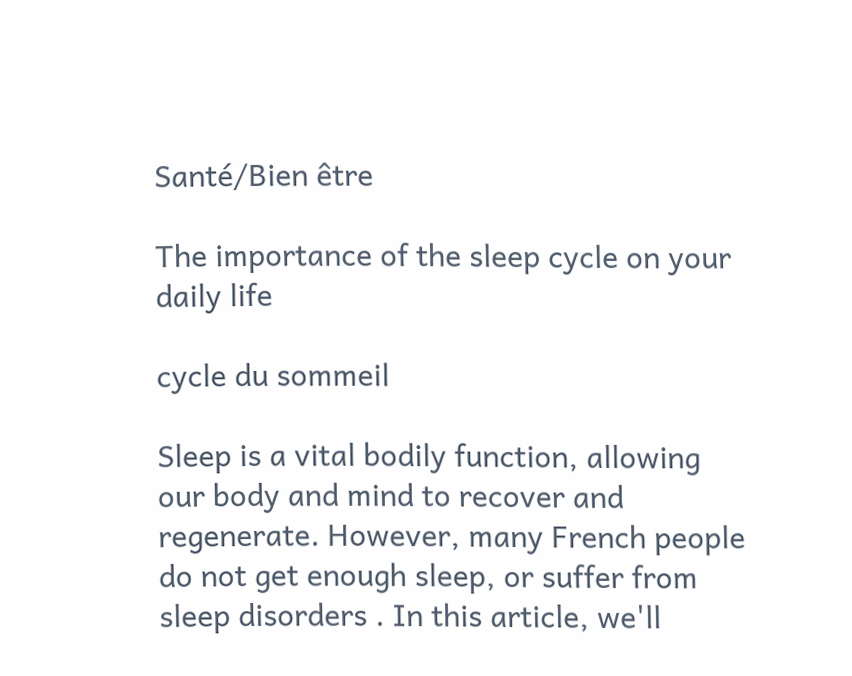Santé/Bien être

The importance of the sleep cycle on your daily life

cycle du sommeil

Sleep is a vital bodily function, allowing our body and mind to recover and regenerate. However, many French people do not get enough sleep, or suffer from sleep disorders . In this article, we'll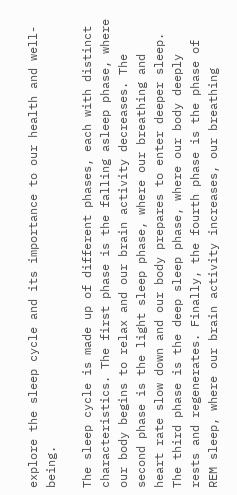explore the sleep cycle and its importance to our health and well-being.

The sleep cycle is made up of different phases, each with distinct characteristics. The first phase is the falling asleep phase, where our body begins to relax and our brain activity decreases. The second phase is the light sleep phase, where our breathing and heart rate slow down and our body prepares to enter deeper sleep. The third phase is the deep sleep phase, where our body deeply rests and regenerates. Finally, the fourth phase is the phase of REM sleep, where our brain activity increases, our breathing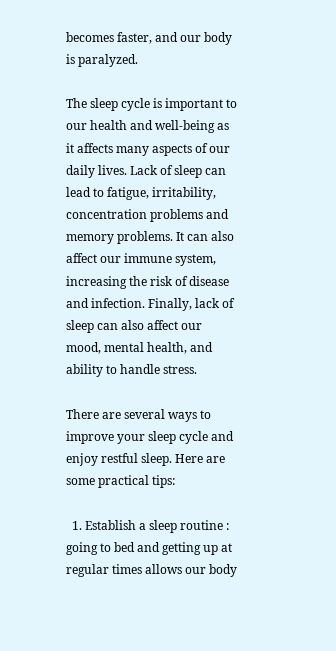becomes faster, and our body is paralyzed.

The sleep cycle is important to our health and well-being as it affects many aspects of our daily lives. Lack of sleep can lead to fatigue, irritability, concentration problems and memory problems. It can also affect our immune system, increasing the risk of disease and infection. Finally, lack of sleep can also affect our mood, mental health, and ability to handle stress.

There are several ways to improve your sleep cycle and enjoy restful sleep. Here are some practical tips:

  1. Establish a sleep routine : going to bed and getting up at regular times allows our body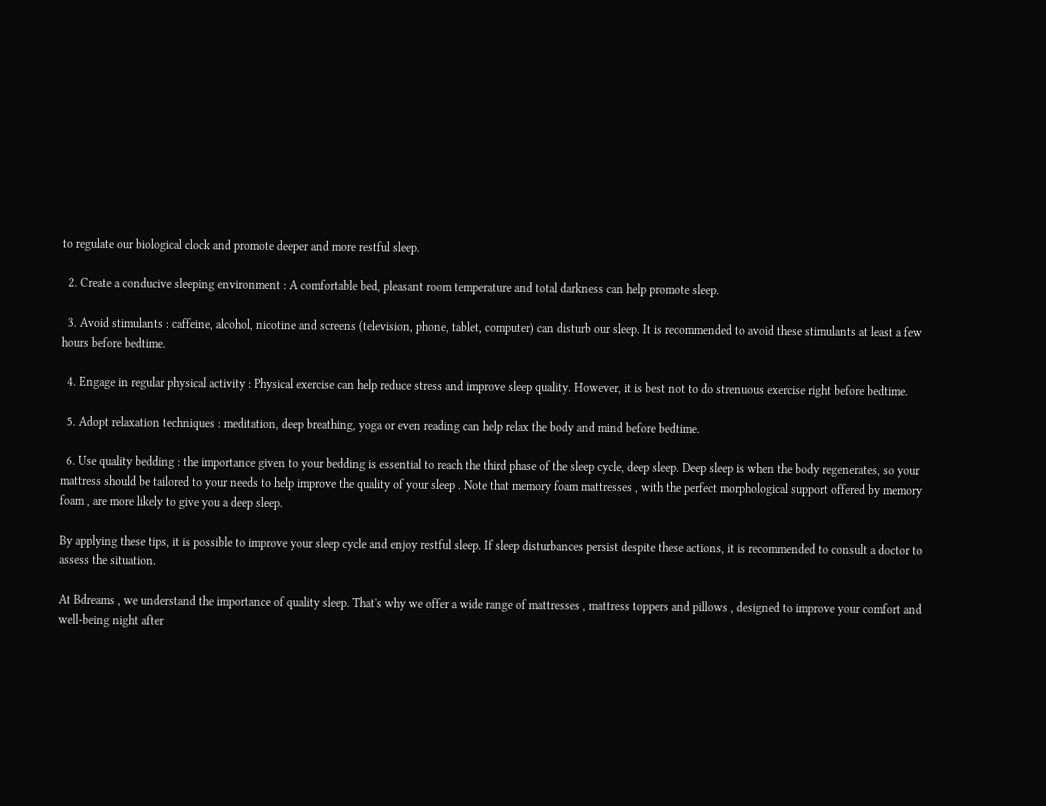to regulate our biological clock and promote deeper and more restful sleep.

  2. Create a conducive sleeping environment : A comfortable bed, pleasant room temperature and total darkness can help promote sleep.

  3. Avoid stimulants : caffeine, alcohol, nicotine and screens (television, phone, tablet, computer) can disturb our sleep. It is recommended to avoid these stimulants at least a few hours before bedtime.

  4. Engage in regular physical activity : Physical exercise can help reduce stress and improve sleep quality. However, it is best not to do strenuous exercise right before bedtime.

  5. Adopt relaxation techniques : meditation, deep breathing, yoga or even reading can help relax the body and mind before bedtime.

  6. Use quality bedding : the importance given to your bedding is essential to reach the third phase of the sleep cycle, deep sleep. Deep sleep is when the body regenerates, so your mattress should be tailored to your needs to help improve the quality of your sleep . Note that memory foam mattresses , with the perfect morphological support offered by memory foam , are more likely to give you a deep sleep.

By applying these tips, it is possible to improve your sleep cycle and enjoy restful sleep. If sleep disturbances persist despite these actions, it is recommended to consult a doctor to assess the situation.

At Bdreams , we understand the importance of quality sleep. That's why we offer a wide range of mattresses , mattress toppers and pillows , designed to improve your comfort and well-being night after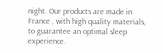night. Our products are made in France , with high quality materials, to guarantee an optimal sleep experience.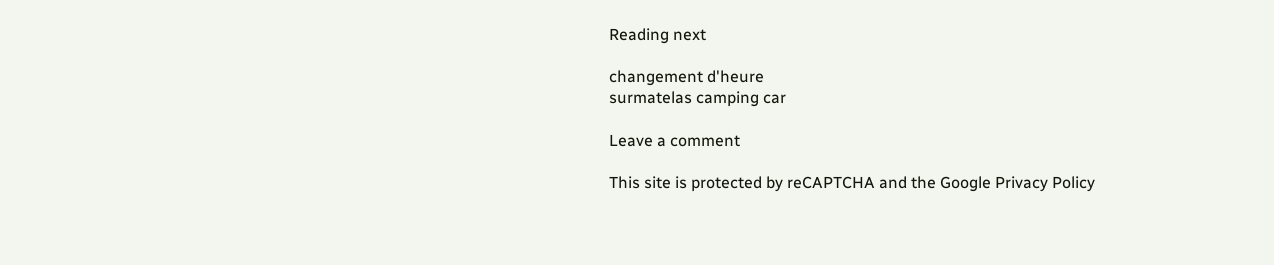Reading next

changement d'heure
surmatelas camping car

Leave a comment

This site is protected by reCAPTCHA and the Google Privacy Policy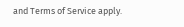and Terms of Service apply.